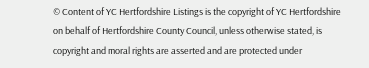© Content of YC Hertfordshire Listings is the copyright of YC Hertfordshire on behalf of Hertfordshire County Council, unless otherwise stated, is copyright and moral rights are asserted and are protected under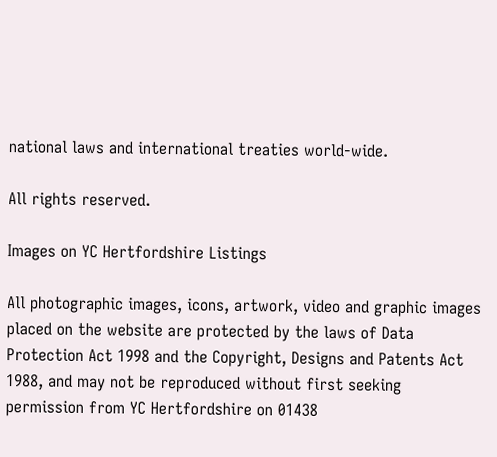national laws and international treaties world-wide.

All rights reserved.

Images on YC Hertfordshire Listings

All photographic images, icons, artwork, video and graphic images placed on the website are protected by the laws of Data Protection Act 1998 and the Copyright, Designs and Patents Act 1988, and may not be reproduced without first seeking permission from YC Hertfordshire on 01438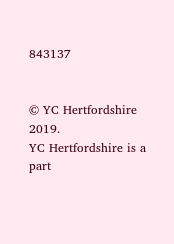843137


© YC Hertfordshire 2019.
YC Hertfordshire is a part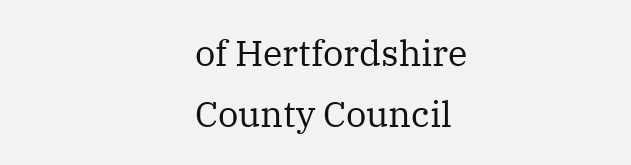of Hertfordshire County Council